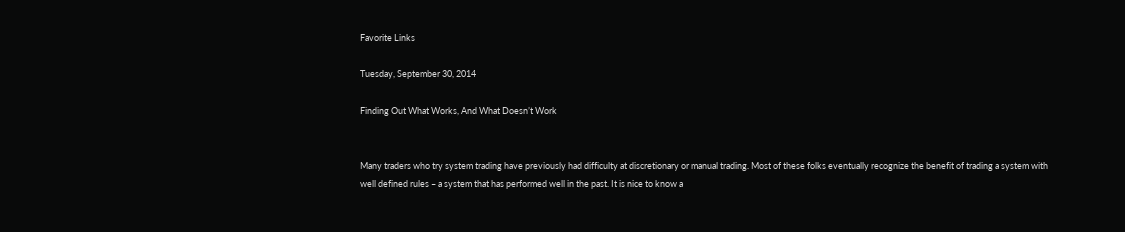Favorite Links

Tuesday, September 30, 2014

Finding Out What Works, And What Doesn’t Work


Many traders who try system trading have previously had difficulty at discretionary or manual trading. Most of these folks eventually recognize the benefit of trading a system with well defined rules – a system that has performed well in the past. It is nice to know a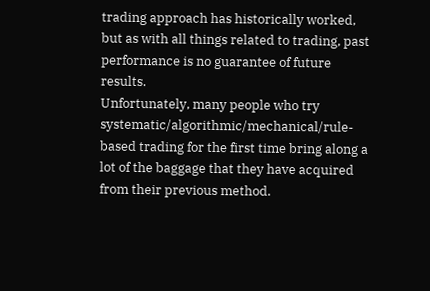trading approach has historically worked, but as with all things related to trading, past performance is no guarantee of future results.
Unfortunately, many people who try systematic/algorithmic/mechanical/rule-based trading for the first time bring along a lot of the baggage that they have acquired from their previous method.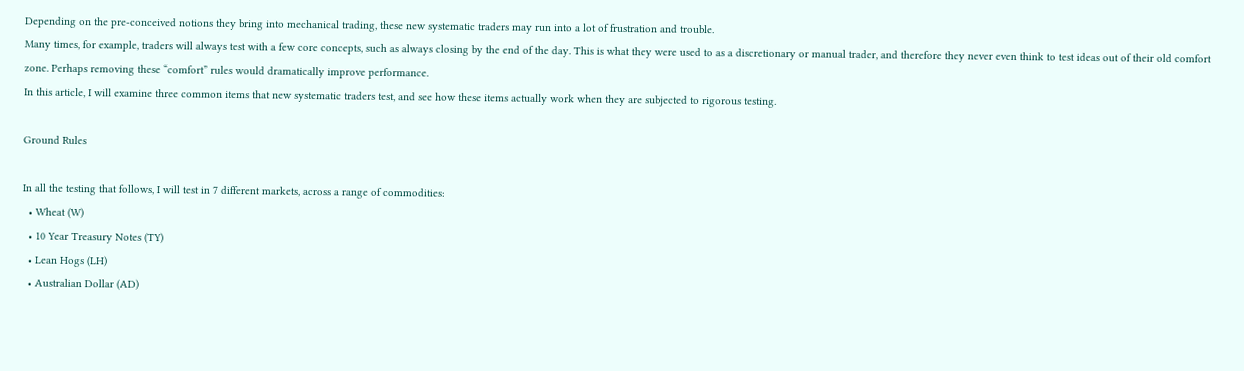Depending on the pre-conceived notions they bring into mechanical trading, these new systematic traders may run into a lot of frustration and trouble.
Many times, for example, traders will always test with a few core concepts, such as always closing by the end of the day. This is what they were used to as a discretionary or manual trader, and therefore they never even think to test ideas out of their old comfort zone. Perhaps removing these “comfort” rules would dramatically improve performance.
In this article, I will examine three common items that new systematic traders test, and see how these items actually work when they are subjected to rigorous testing.

Ground Rules

In all the testing that follows, I will test in 7 different markets, across a range of commodities:
  • Wheat (W)
  • 10 Year Treasury Notes (TY)
  • Lean Hogs (LH)
  • Australian Dollar (AD)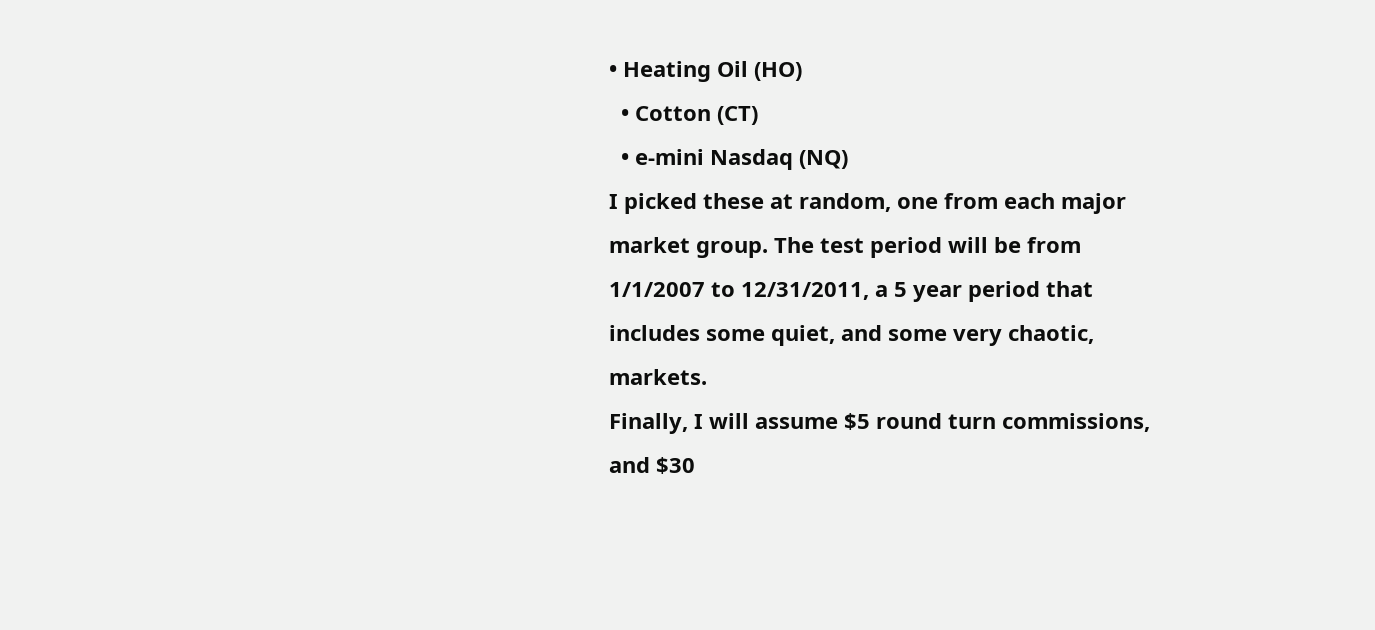• Heating Oil (HO)
  • Cotton (CT)
  • e-mini Nasdaq (NQ)
I picked these at random, one from each major market group. The test period will be from 1/1/2007 to 12/31/2011, a 5 year period that includes some quiet, and some very chaotic, markets.
Finally, I will assume $5 round turn commissions, and $30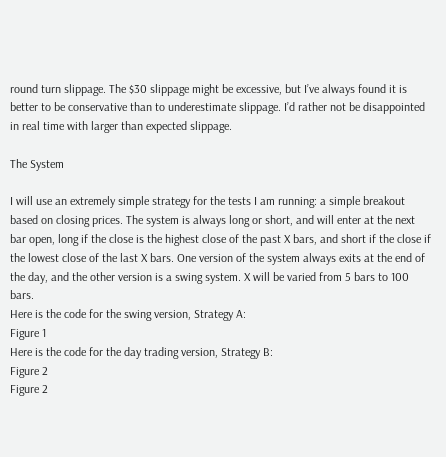round turn slippage. The $30 slippage might be excessive, but I’ve always found it is better to be conservative than to underestimate slippage. I’d rather not be disappointed in real time with larger than expected slippage.

The System

I will use an extremely simple strategy for the tests I am running: a simple breakout based on closing prices. The system is always long or short, and will enter at the next bar open, long if the close is the highest close of the past X bars, and short if the close if the lowest close of the last X bars. One version of the system always exits at the end of the day, and the other version is a swing system. X will be varied from 5 bars to 100 bars.
Here is the code for the swing version, Strategy A:
Figure 1
Here is the code for the day trading version, Strategy B:
Figure 2
Figure 2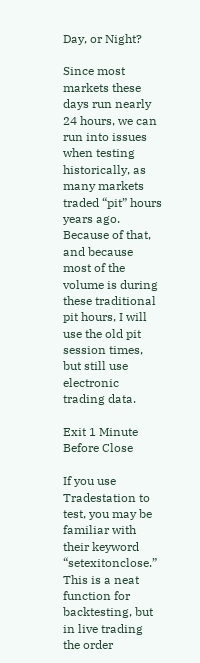Day, or Night?

Since most markets these days run nearly 24 hours, we can run into issues when testing historically, as many markets traded “pit” hours years ago. Because of that, and because most of the volume is during these traditional pit hours, I will use the old pit session times, but still use electronic trading data.

Exit 1 Minute Before Close

If you use Tradestation to test, you may be familiar with their keyword “setexitonclose.” This is a neat function for backtesting, but in live trading the order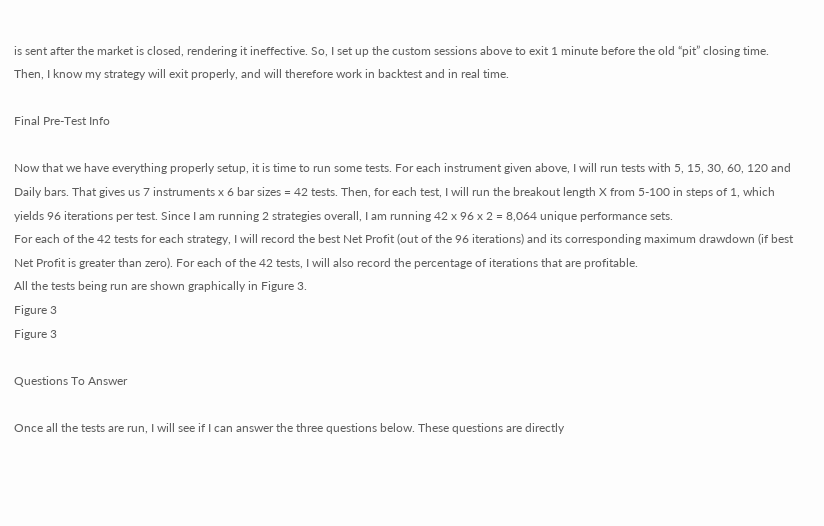is sent after the market is closed, rendering it ineffective. So, I set up the custom sessions above to exit 1 minute before the old “pit” closing time. Then, I know my strategy will exit properly, and will therefore work in backtest and in real time.

Final Pre-Test Info

Now that we have everything properly setup, it is time to run some tests. For each instrument given above, I will run tests with 5, 15, 30, 60, 120 and Daily bars. That gives us 7 instruments x 6 bar sizes = 42 tests. Then, for each test, I will run the breakout length X from 5-100 in steps of 1, which yields 96 iterations per test. Since I am running 2 strategies overall, I am running 42 x 96 x 2 = 8,064 unique performance sets.
For each of the 42 tests for each strategy, I will record the best Net Profit (out of the 96 iterations) and its corresponding maximum drawdown (if best Net Profit is greater than zero). For each of the 42 tests, I will also record the percentage of iterations that are profitable.
All the tests being run are shown graphically in Figure 3.
Figure 3
Figure 3

Questions To Answer

Once all the tests are run, I will see if I can answer the three questions below. These questions are directly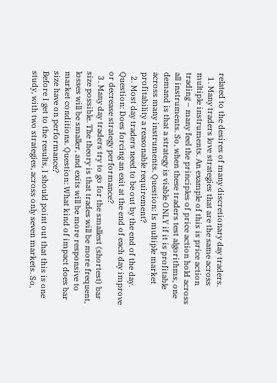related to the desires of many discretionary day traders.
  1. Many traders love strategies that are the same across multiple instruments. An example of this is price action trading – many feel the principles of price action hold across all instruments. So, when these traders test algorithms, one demand is that a strategy is viable ONLY if it is profitable across many instruments. Question: Is multiple market profitability a reasonable requirement?
  2. Most day traders need to be out by the end of the day. Question: Does forcing an exit at the end of each day improve or decrease strategy performance?
  3. Many day traders try to go for the smallest (shortest) bar size possible. The theory is that trades will be more frequent, losses will be smaller, and exits will be more responsive to market conditions. Question: What kind of impact does bar size have on performance?
Before I get to the results, I should point out that this is one study, with two strategies, across only seven markets. So,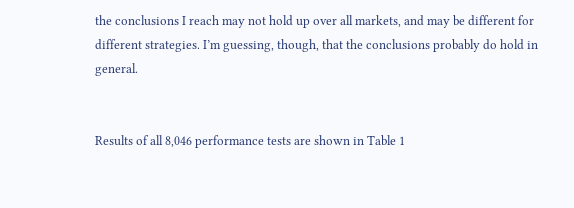the conclusions I reach may not hold up over all markets, and may be different for different strategies. I’m guessing, though, that the conclusions probably do hold in general.


Results of all 8,046 performance tests are shown in Table 1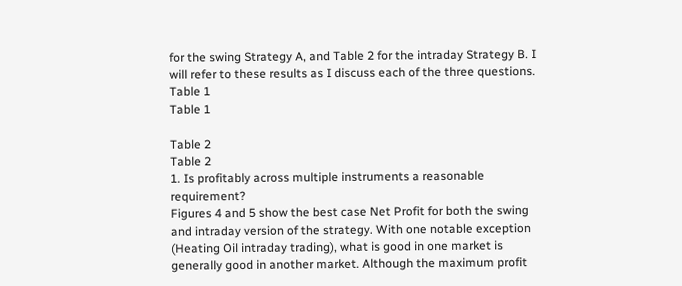for the swing Strategy A, and Table 2 for the intraday Strategy B. I will refer to these results as I discuss each of the three questions.
Table 1
Table 1

Table 2
Table 2
1. Is profitably across multiple instruments a reasonable requirement?
Figures 4 and 5 show the best case Net Profit for both the swing and intraday version of the strategy. With one notable exception (Heating Oil intraday trading), what is good in one market is generally good in another market. Although the maximum profit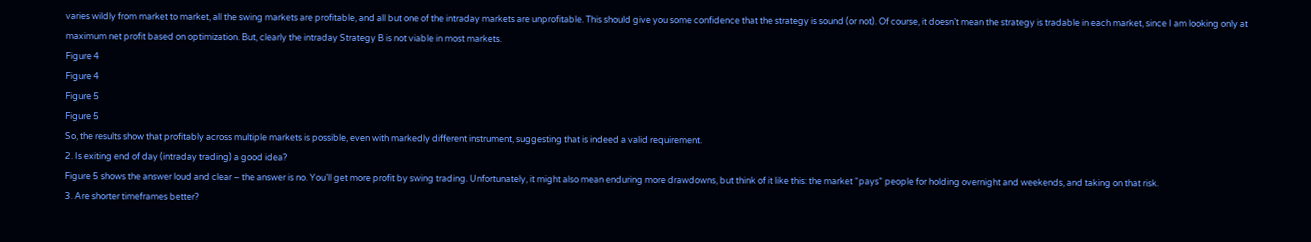varies wildly from market to market, all the swing markets are profitable, and all but one of the intraday markets are unprofitable. This should give you some confidence that the strategy is sound (or not). Of course, it doesn’t mean the strategy is tradable in each market, since I am looking only at maximum net profit based on optimization. But, clearly the intraday Strategy B is not viable in most markets.
Figure 4
Figure 4
Figure 5
Figure 5
So, the results show that profitably across multiple markets is possible, even with markedly different instrument, suggesting that is indeed a valid requirement.
2. Is exiting end of day (intraday trading) a good idea?
Figure 5 shows the answer loud and clear – the answer is no. You’ll get more profit by swing trading. Unfortunately, it might also mean enduring more drawdowns, but think of it like this: the market “pays” people for holding overnight and weekends, and taking on that risk.
3. Are shorter timeframes better?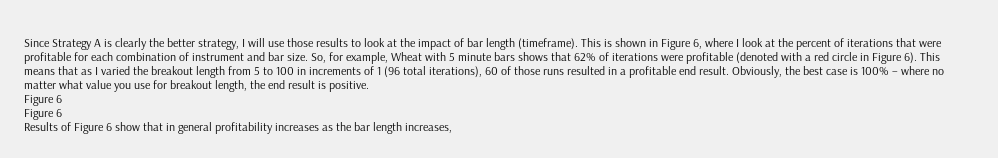Since Strategy A is clearly the better strategy, I will use those results to look at the impact of bar length (timeframe). This is shown in Figure 6, where I look at the percent of iterations that were profitable for each combination of instrument and bar size. So, for example, Wheat with 5 minute bars shows that 62% of iterations were profitable (denoted with a red circle in Figure 6). This means that as I varied the breakout length from 5 to 100 in increments of 1 (96 total iterations), 60 of those runs resulted in a profitable end result. Obviously, the best case is 100% – where no matter what value you use for breakout length, the end result is positive.
Figure 6
Figure 6
Results of Figure 6 show that in general profitability increases as the bar length increases,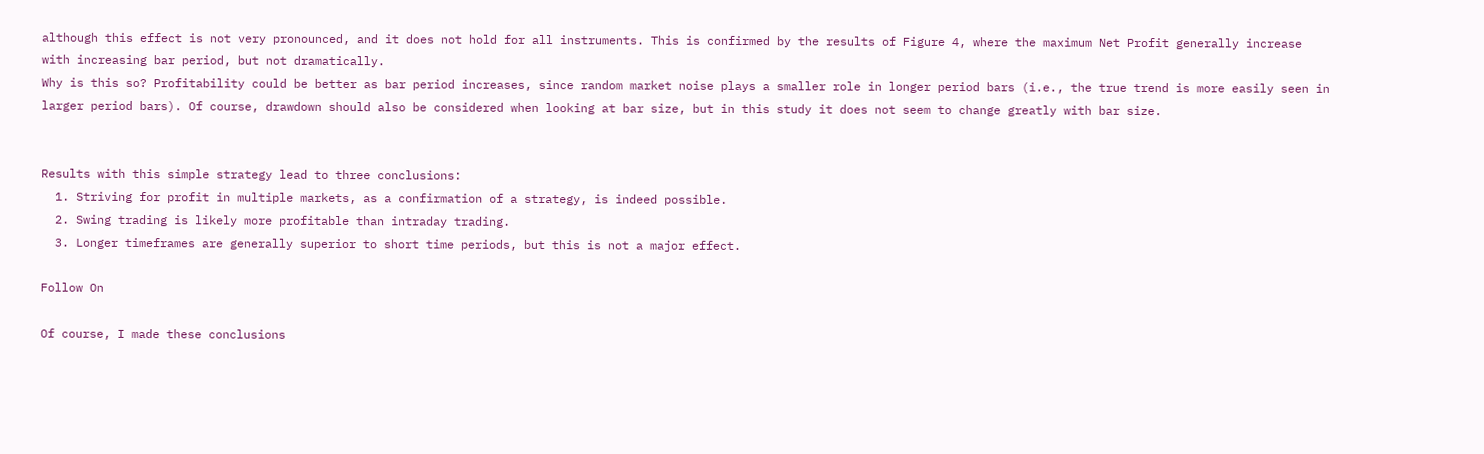although this effect is not very pronounced, and it does not hold for all instruments. This is confirmed by the results of Figure 4, where the maximum Net Profit generally increase with increasing bar period, but not dramatically.
Why is this so? Profitability could be better as bar period increases, since random market noise plays a smaller role in longer period bars (i.e., the true trend is more easily seen in larger period bars). Of course, drawdown should also be considered when looking at bar size, but in this study it does not seem to change greatly with bar size.


Results with this simple strategy lead to three conclusions:
  1. Striving for profit in multiple markets, as a confirmation of a strategy, is indeed possible.
  2. Swing trading is likely more profitable than intraday trading.
  3. Longer timeframes are generally superior to short time periods, but this is not a major effect.

Follow On

Of course, I made these conclusions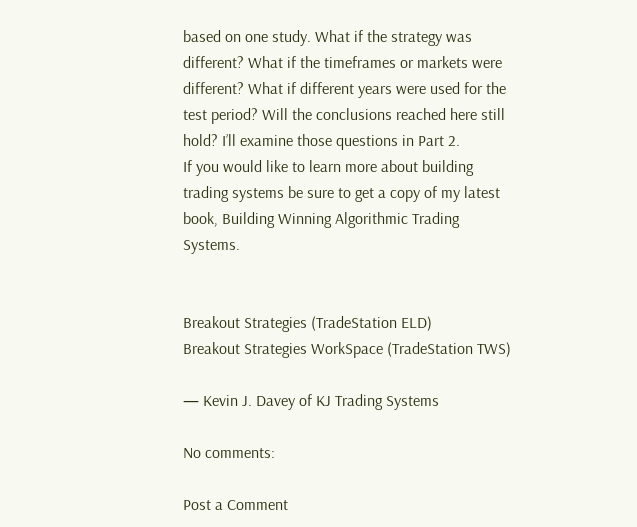based on one study. What if the strategy was different? What if the timeframes or markets were different? What if different years were used for the test period? Will the conclusions reached here still hold? I’ll examine those questions in Part 2.
If you would like to learn more about building trading systems be sure to get a copy of my latest book, Building Winning Algorithmic Trading Systems.


Breakout Strategies (TradeStation ELD)
Breakout Strategies WorkSpace (TradeStation TWS)

— Kevin J. Davey of KJ Trading Systems

No comments:

Post a Comment